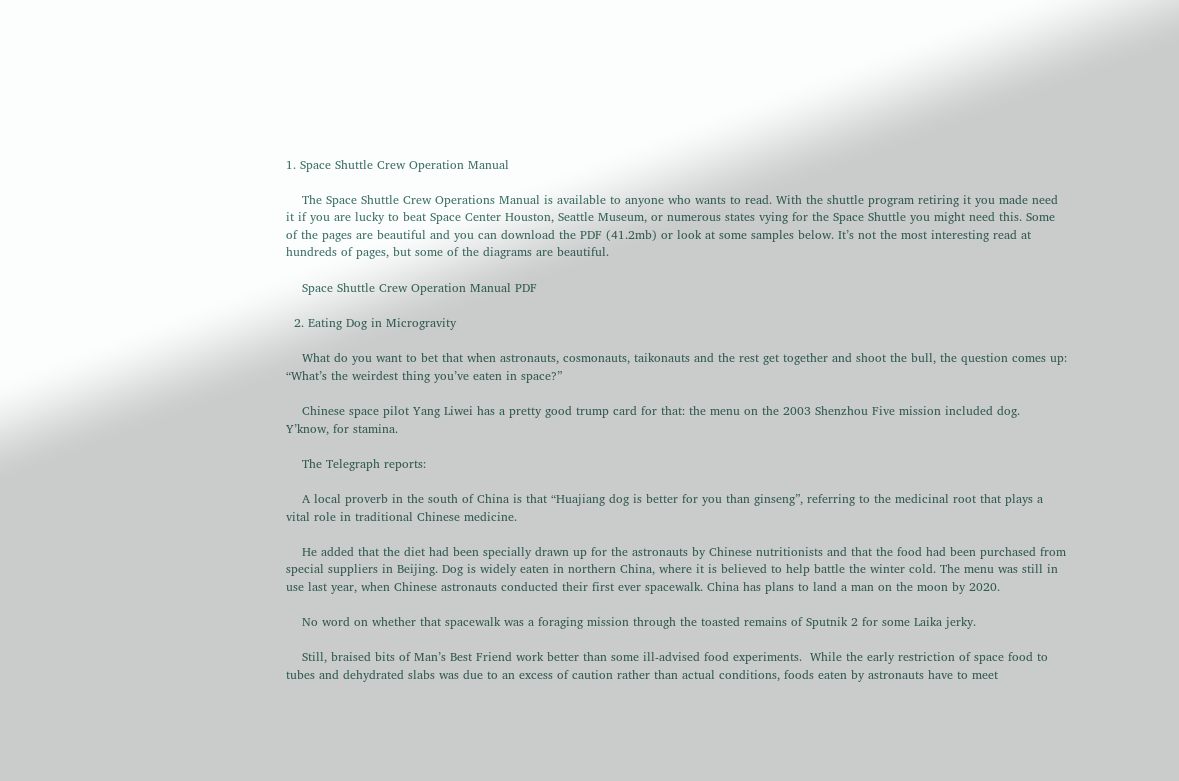1. Space Shuttle Crew Operation Manual

    The Space Shuttle Crew Operations Manual is available to anyone who wants to read. With the shuttle program retiring it you made need it if you are lucky to beat Space Center Houston, Seattle Museum, or numerous states vying for the Space Shuttle you might need this. Some of the pages are beautiful and you can download the PDF (41.2mb) or look at some samples below. It’s not the most interesting read at hundreds of pages, but some of the diagrams are beautiful.

    Space Shuttle Crew Operation Manual PDF

  2. Eating Dog in Microgravity

    What do you want to bet that when astronauts, cosmonauts, taikonauts and the rest get together and shoot the bull, the question comes up: “What’s the weirdest thing you’ve eaten in space?”

    Chinese space pilot Yang Liwei has a pretty good trump card for that: the menu on the 2003 Shenzhou Five mission included dog.  Y’know, for stamina.

    The Telegraph reports:

    A local proverb in the south of China is that “Huajiang dog is better for you than ginseng”, referring to the medicinal root that plays a vital role in traditional Chinese medicine.

    He added that the diet had been specially drawn up for the astronauts by Chinese nutritionists and that the food had been purchased from special suppliers in Beijing. Dog is widely eaten in northern China, where it is believed to help battle the winter cold. The menu was still in use last year, when Chinese astronauts conducted their first ever spacewalk. China has plans to land a man on the moon by 2020.

    No word on whether that spacewalk was a foraging mission through the toasted remains of Sputnik 2 for some Laika jerky.

    Still, braised bits of Man’s Best Friend work better than some ill-advised food experiments.  While the early restriction of space food to tubes and dehydrated slabs was due to an excess of caution rather than actual conditions, foods eaten by astronauts have to meet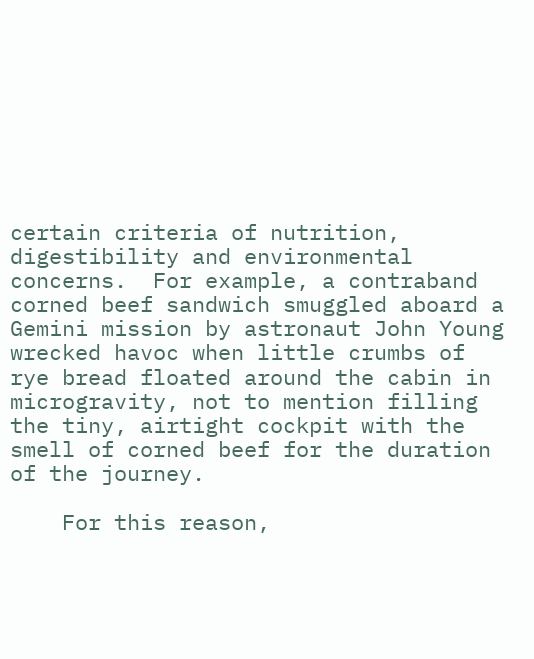certain criteria of nutrition, digestibility and environmental concerns.  For example, a contraband corned beef sandwich smuggled aboard a Gemini mission by astronaut John Young wrecked havoc when little crumbs of rye bread floated around the cabin in microgravity, not to mention filling the tiny, airtight cockpit with the smell of corned beef for the duration of the journey.

    For this reason,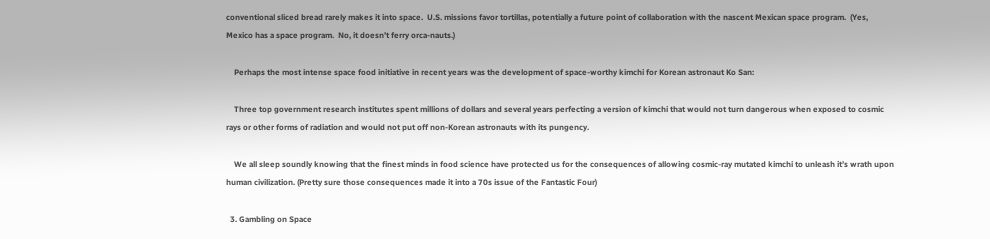conventional sliced bread rarely makes it into space.  U.S. missions favor tortillas, potentially a future point of collaboration with the nascent Mexican space program.  (Yes, Mexico has a space program.  No, it doesn’t ferry orca-nauts.)

    Perhaps the most intense space food initiative in recent years was the development of space-worthy kimchi for Korean astronaut Ko San:

    Three top government research institutes spent millions of dollars and several years perfecting a version of kimchi that would not turn dangerous when exposed to cosmic rays or other forms of radiation and would not put off non-Korean astronauts with its pungency.

    We all sleep soundly knowing that the finest minds in food science have protected us for the consequences of allowing cosmic-ray mutated kimchi to unleash it’s wrath upon human civilization. (Pretty sure those consequences made it into a 70s issue of the Fantastic Four)

  3. Gambling on Space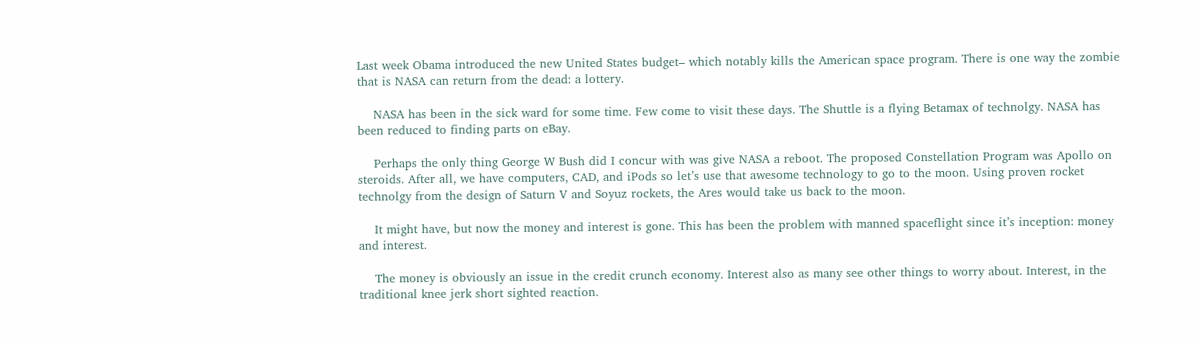Last week Obama introduced the new United States budget– which notably kills the American space program. There is one way the zombie that is NASA can return from the dead: a lottery.

    NASA has been in the sick ward for some time. Few come to visit these days. The Shuttle is a flying Betamax of technolgy. NASA has been reduced to finding parts on eBay.

    Perhaps the only thing George W Bush did I concur with was give NASA a reboot. The proposed Constellation Program was Apollo on steroids. After all, we have computers, CAD, and iPods so let’s use that awesome technology to go to the moon. Using proven rocket technolgy from the design of Saturn V and Soyuz rockets, the Ares would take us back to the moon.

    It might have, but now the money and interest is gone. This has been the problem with manned spaceflight since it’s inception: money and interest.

    The money is obviously an issue in the credit crunch economy. Interest also as many see other things to worry about. Interest, in the traditional knee jerk short sighted reaction.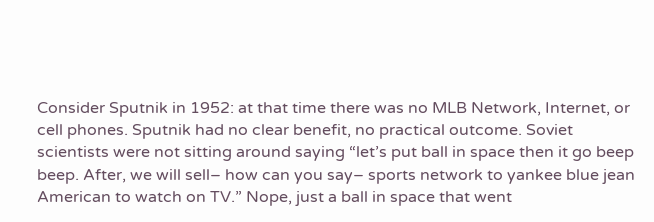Consider Sputnik in 1952: at that time there was no MLB Network, Internet, or cell phones. Sputnik had no clear benefit, no practical outcome. Soviet scientists were not sitting around saying “let’s put ball in space then it go beep beep. After, we will sell– how can you say– sports network to yankee blue jean American to watch on TV.” Nope, just a ball in space that went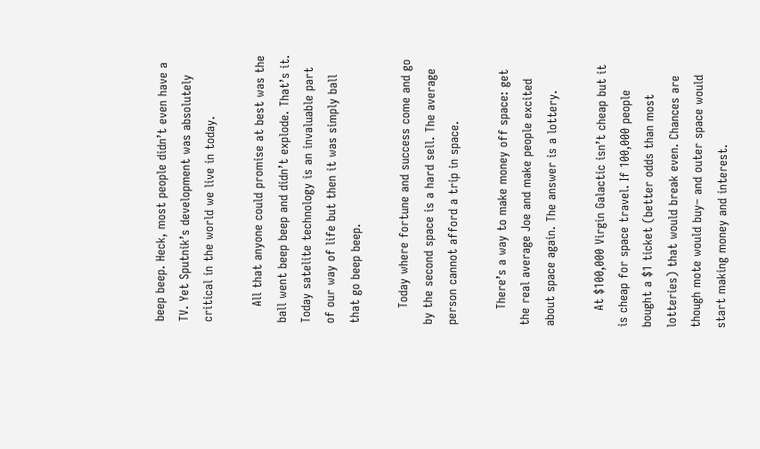beep beep. Heck, most people didn’t even have a TV. Yet Sputnik’s development was absolutely critical in the world we live in today.

    All that anyone could promise at best was the ball went beep beep and didn’t explode. That’s it. Today satelite technology is an invaluable part of our way of life but then it was simply ball that go beep beep.

    Today where fortune and success come and go by the second space is a hard sell. The average person cannot afford a trip in space.

    There’s a way to make money off space: get the real average Joe and make people excited about space again. The answer is a lottery.

    At $100,000 Virgin Galactic isn’t cheap but it is cheap for space travel. If 100,000 people bought a $1 ticket (better odds than most lotteries) that would break even. Chances are though mote would buy– and outer space would start making money and interest.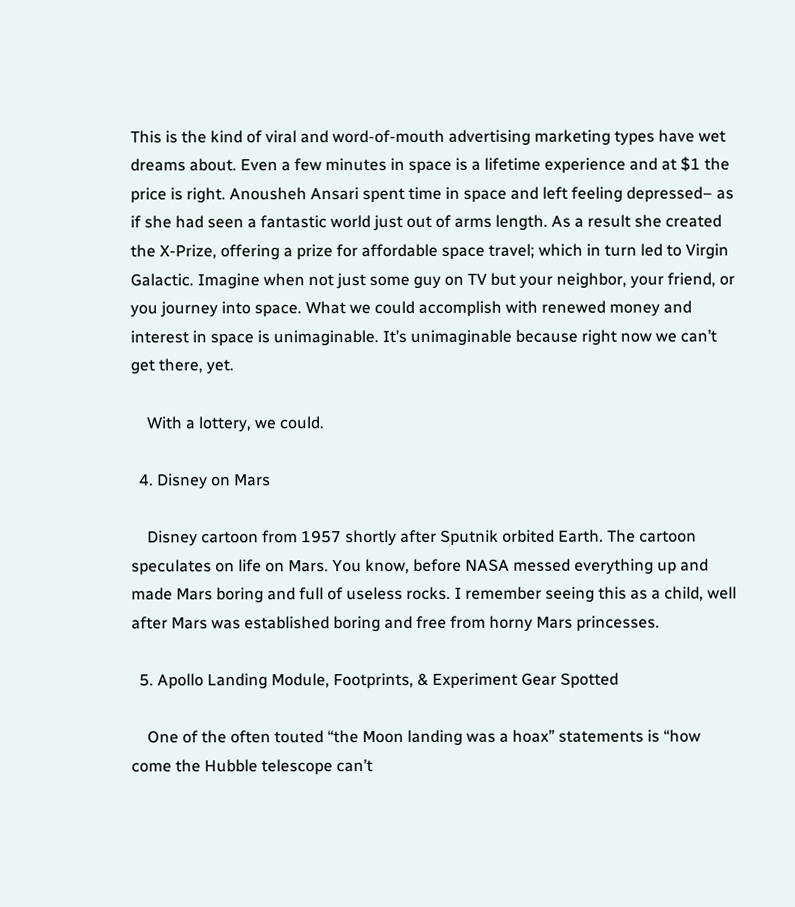This is the kind of viral and word-of-mouth advertising marketing types have wet dreams about. Even a few minutes in space is a lifetime experience and at $1 the price is right. Anousheh Ansari spent time in space and left feeling depressed– as if she had seen a fantastic world just out of arms length. As a result she created the X-Prize, offering a prize for affordable space travel; which in turn led to Virgin Galactic. Imagine when not just some guy on TV but your neighbor, your friend, or you journey into space. What we could accomplish with renewed money and interest in space is unimaginable. It’s unimaginable because right now we can’t get there, yet.

    With a lottery, we could.

  4. Disney on Mars

    Disney cartoon from 1957 shortly after Sputnik orbited Earth. The cartoon speculates on life on Mars. You know, before NASA messed everything up and made Mars boring and full of useless rocks. I remember seeing this as a child, well after Mars was established boring and free from horny Mars princesses.

  5. Apollo Landing Module, Footprints, & Experiment Gear Spotted

    One of the often touted “the Moon landing was a hoax” statements is “how come the Hubble telescope can’t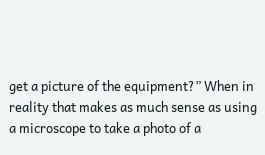get a picture of the equipment?” When in reality that makes as much sense as using a microscope to take a photo of a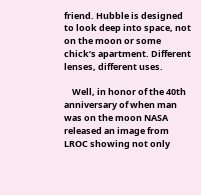friend. Hubble is designed to look deep into space, not on the moon or some chick’s apartment. Different lenses, different uses.

    Well, in honor of the 40th anniversary of when man was on the moon NASA released an image from LROC showing not only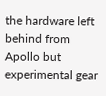the hardware left behind from Apollo but experimental gear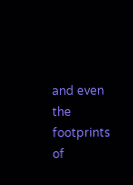and even the footprints of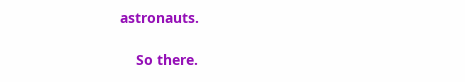astronauts.

    So there.